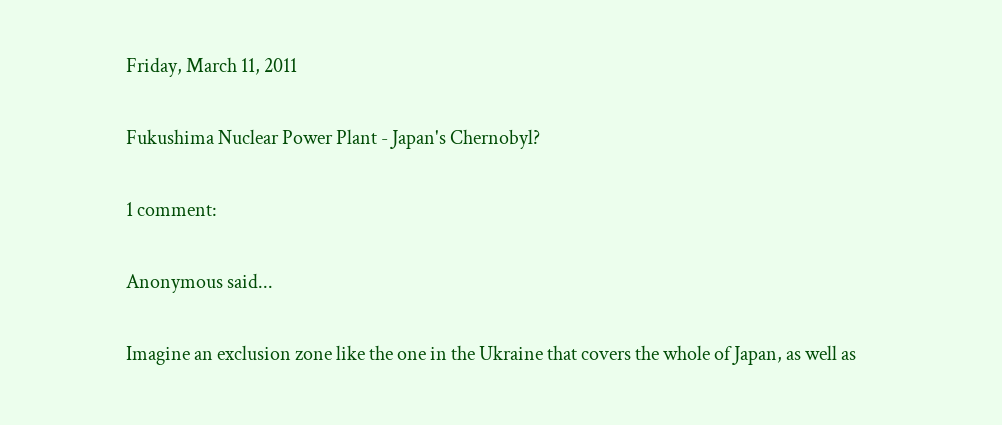Friday, March 11, 2011

Fukushima Nuclear Power Plant - Japan's Chernobyl?

1 comment:

Anonymous said...

Imagine an exclusion zone like the one in the Ukraine that covers the whole of Japan, as well as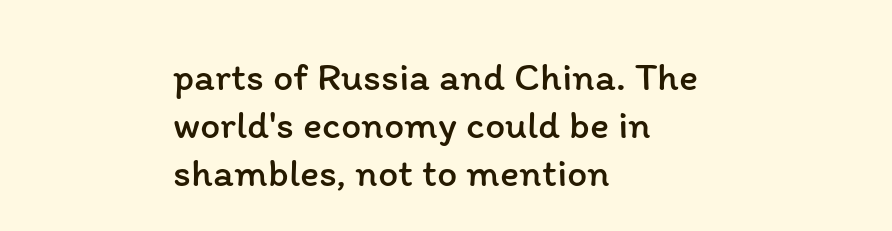parts of Russia and China. The world's economy could be in shambles, not to mention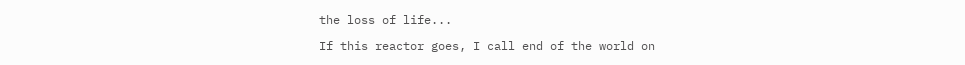the loss of life...

If this reactor goes, I call end of the world on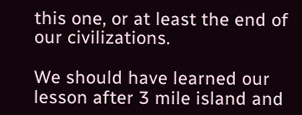this one, or at least the end of our civilizations.

We should have learned our lesson after 3 mile island and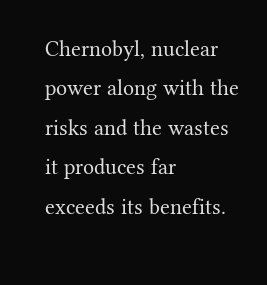Chernobyl, nuclear power along with the risks and the wastes it produces far exceeds its benefits.